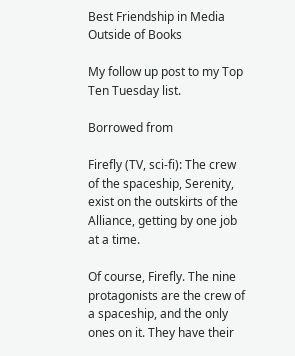Best Friendship in Media Outside of Books

My follow up post to my Top Ten Tuesday list.

Borrowed from

Firefly (TV, sci-fi): The crew of the spaceship, Serenity, exist on the outskirts of the Alliance, getting by one job at a time.

Of course, Firefly. The nine protagonists are the crew of a spaceship, and the only ones on it. They have their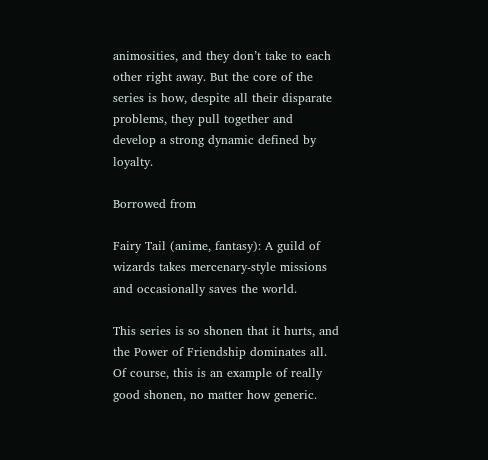animosities, and they don’t take to each other right away. But the core of the series is how, despite all their disparate problems, they pull together and develop a strong dynamic defined by loyalty.

Borrowed from

Fairy Tail (anime, fantasy): A guild of wizards takes mercenary-style missions and occasionally saves the world.

This series is so shonen that it hurts, and the Power of Friendship dominates all. Of course, this is an example of really good shonen, no matter how generic.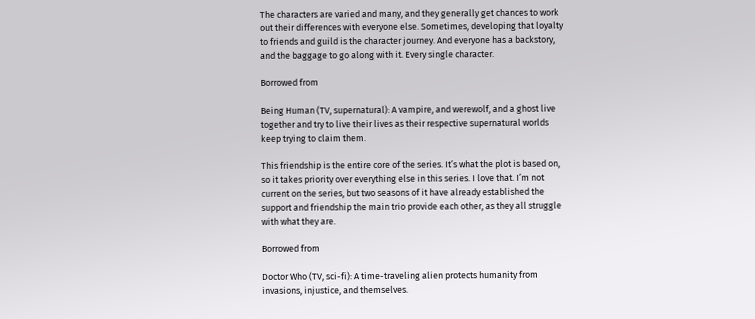The characters are varied and many, and they generally get chances to work out their differences with everyone else. Sometimes, developing that loyalty to friends and guild is the character journey. And everyone has a backstory, and the baggage to go along with it. Every single character.

Borrowed from

Being Human (TV, supernatural): A vampire, and werewolf, and a ghost live together and try to live their lives as their respective supernatural worlds keep trying to claim them.

This friendship is the entire core of the series. It’s what the plot is based on, so it takes priority over everything else in this series. I love that. I’m not current on the series, but two seasons of it have already established the support and friendship the main trio provide each other, as they all struggle with what they are.

Borrowed from

Doctor Who (TV, sci-fi): A time-traveling alien protects humanity from invasions, injustice, and themselves.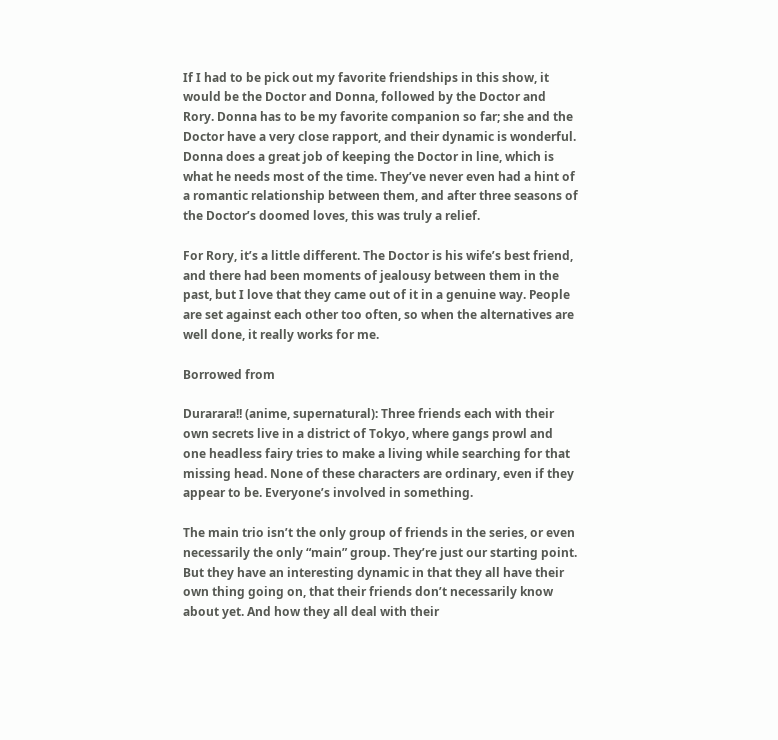If I had to be pick out my favorite friendships in this show, it would be the Doctor and Donna, followed by the Doctor and Rory. Donna has to be my favorite companion so far; she and the Doctor have a very close rapport, and their dynamic is wonderful. Donna does a great job of keeping the Doctor in line, which is what he needs most of the time. They’ve never even had a hint of a romantic relationship between them, and after three seasons of the Doctor’s doomed loves, this was truly a relief.

For Rory, it’s a little different. The Doctor is his wife’s best friend, and there had been moments of jealousy between them in the past, but I love that they came out of it in a genuine way. People are set against each other too often, so when the alternatives are well done, it really works for me.

Borrowed from

Durarara!! (anime, supernatural): Three friends each with their own secrets live in a district of Tokyo, where gangs prowl and one headless fairy tries to make a living while searching for that missing head. None of these characters are ordinary, even if they appear to be. Everyone’s involved in something.

The main trio isn’t the only group of friends in the series, or even necessarily the only “main” group. They’re just our starting point. But they have an interesting dynamic in that they all have their own thing going on, that their friends don’t necessarily know about yet. And how they all deal with their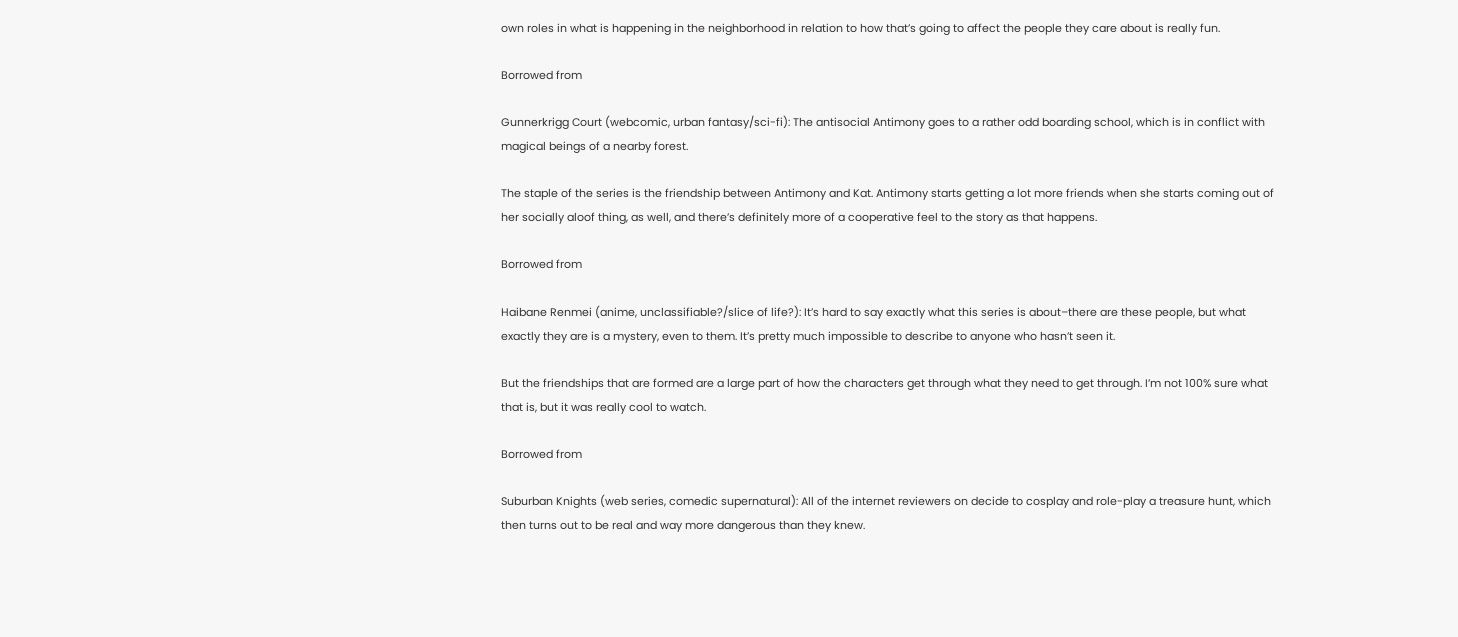own roles in what is happening in the neighborhood in relation to how that’s going to affect the people they care about is really fun.

Borrowed from

Gunnerkrigg Court (webcomic, urban fantasy/sci-fi): The antisocial Antimony goes to a rather odd boarding school, which is in conflict with magical beings of a nearby forest.

The staple of the series is the friendship between Antimony and Kat. Antimony starts getting a lot more friends when she starts coming out of her socially aloof thing, as well, and there’s definitely more of a cooperative feel to the story as that happens.

Borrowed from

Haibane Renmei (anime, unclassifiable?/slice of life?): It’s hard to say exactly what this series is about–there are these people, but what exactly they are is a mystery, even to them. It’s pretty much impossible to describe to anyone who hasn’t seen it.

But the friendships that are formed are a large part of how the characters get through what they need to get through. I’m not 100% sure what that is, but it was really cool to watch.

Borrowed from

Suburban Knights (web series, comedic supernatural): All of the internet reviewers on decide to cosplay and role-play a treasure hunt, which then turns out to be real and way more dangerous than they knew.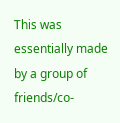This was essentially made by a group of friends/co-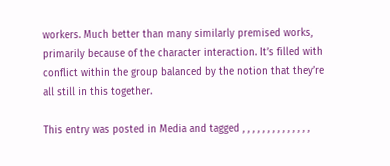workers. Much better than many similarly premised works, primarily because of the character interaction. It’s filled with conflict within the group balanced by the notion that they’re all still in this together.

This entry was posted in Media and tagged , , , , , , , , , , , , , ,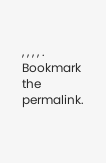, , , , . Bookmark the permalink.